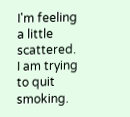I'm feeling a little scattered.  I am trying to quit smoking.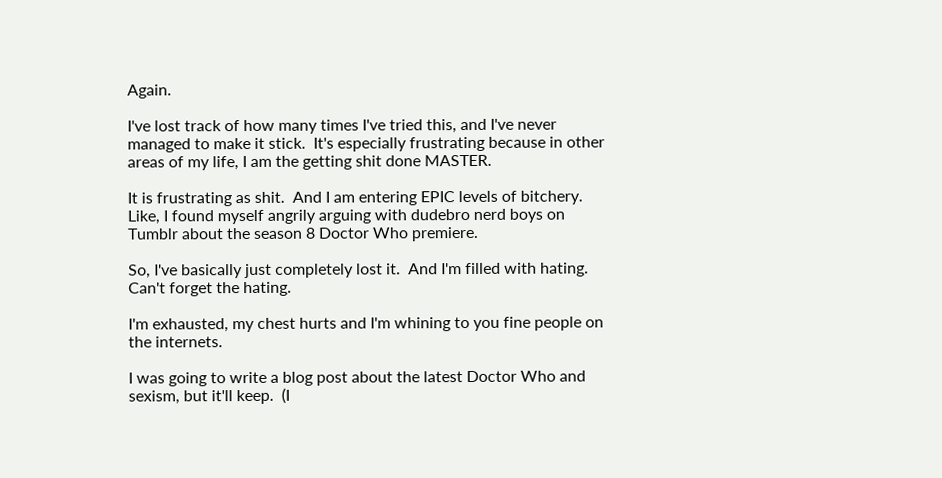Again.

I've lost track of how many times I've tried this, and I've never managed to make it stick.  It's especially frustrating because in other areas of my life, I am the getting shit done MASTER.

It is frustrating as shit.  And I am entering EPIC levels of bitchery.  Like, I found myself angrily arguing with dudebro nerd boys on Tumblr about the season 8 Doctor Who premiere.

So, I've basically just completely lost it.  And I'm filled with hating. Can't forget the hating.

I'm exhausted, my chest hurts and I'm whining to you fine people on the internets.

I was going to write a blog post about the latest Doctor Who and sexism, but it'll keep.  (I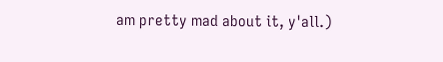am pretty mad about it, y'all.)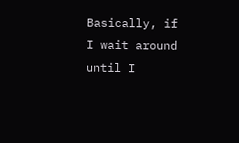Basically, if I wait around until I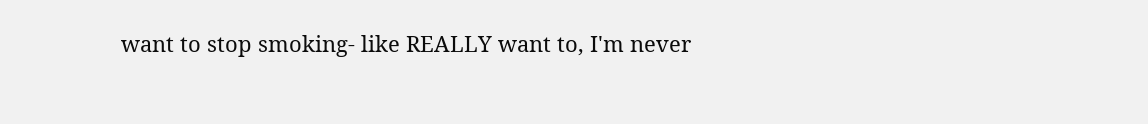want to stop smoking- like REALLY want to, I'm never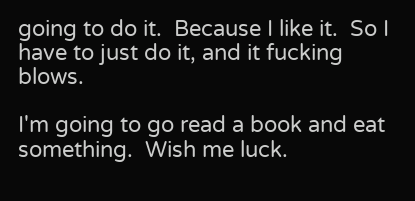going to do it.  Because I like it.  So I have to just do it, and it fucking blows.

I'm going to go read a book and eat something.  Wish me luck.